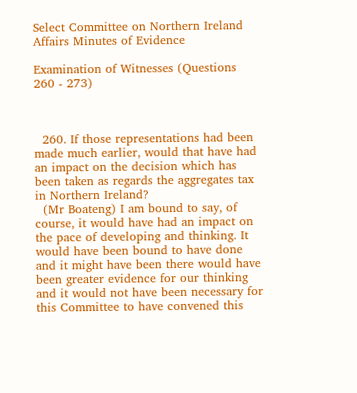Select Committee on Northern Ireland Affairs Minutes of Evidence

Examination of Witnesses (Questions 260 - 273)



  260. If those representations had been made much earlier, would that have had an impact on the decision which has been taken as regards the aggregates tax in Northern Ireland?
  (Mr Boateng) I am bound to say, of course, it would have had an impact on the pace of developing and thinking. It would have been bound to have done and it might have been there would have been greater evidence for our thinking and it would not have been necessary for this Committee to have convened this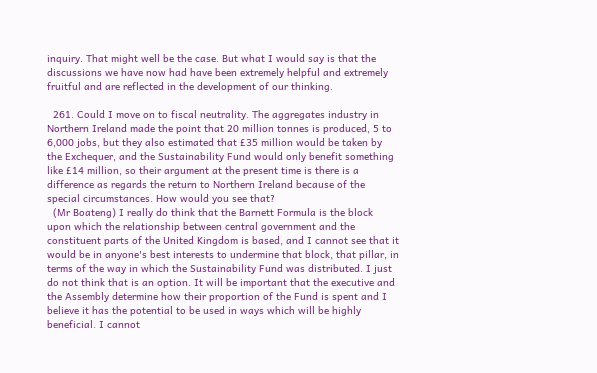inquiry. That might well be the case. But what I would say is that the discussions we have now had have been extremely helpful and extremely fruitful and are reflected in the development of our thinking.

  261. Could I move on to fiscal neutrality. The aggregates industry in Northern Ireland made the point that 20 million tonnes is produced, 5 to 6,000 jobs, but they also estimated that £35 million would be taken by the Exchequer, and the Sustainability Fund would only benefit something like £14 million, so their argument at the present time is there is a difference as regards the return to Northern Ireland because of the special circumstances. How would you see that?
  (Mr Boateng) I really do think that the Barnett Formula is the block upon which the relationship between central government and the constituent parts of the United Kingdom is based, and I cannot see that it would be in anyone's best interests to undermine that block, that pillar, in terms of the way in which the Sustainability Fund was distributed. I just do not think that is an option. It will be important that the executive and the Assembly determine how their proportion of the Fund is spent and I believe it has the potential to be used in ways which will be highly beneficial. I cannot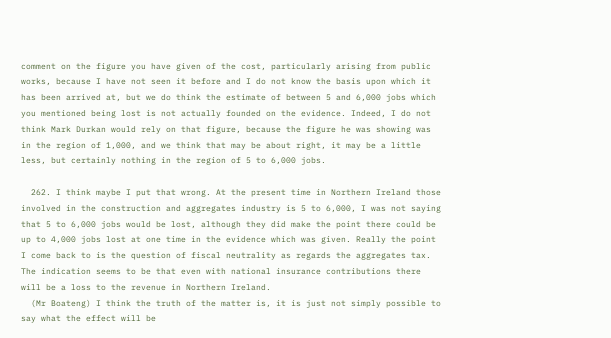comment on the figure you have given of the cost, particularly arising from public works, because I have not seen it before and I do not know the basis upon which it has been arrived at, but we do think the estimate of between 5 and 6,000 jobs which you mentioned being lost is not actually founded on the evidence. Indeed, I do not think Mark Durkan would rely on that figure, because the figure he was showing was in the region of 1,000, and we think that may be about right, it may be a little less, but certainly nothing in the region of 5 to 6,000 jobs.

  262. I think maybe I put that wrong. At the present time in Northern Ireland those involved in the construction and aggregates industry is 5 to 6,000, I was not saying that 5 to 6,000 jobs would be lost, although they did make the point there could be up to 4,000 jobs lost at one time in the evidence which was given. Really the point I come back to is the question of fiscal neutrality as regards the aggregates tax. The indication seems to be that even with national insurance contributions there will be a loss to the revenue in Northern Ireland.
  (Mr Boateng) I think the truth of the matter is, it is just not simply possible to say what the effect will be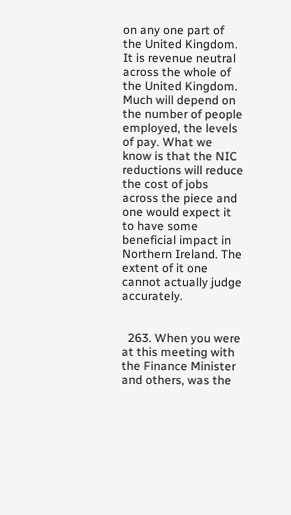on any one part of the United Kingdom. It is revenue neutral across the whole of the United Kingdom. Much will depend on the number of people employed, the levels of pay. What we know is that the NIC reductions will reduce the cost of jobs across the piece and one would expect it to have some beneficial impact in Northern Ireland. The extent of it one cannot actually judge accurately.


  263. When you were at this meeting with the Finance Minister and others, was the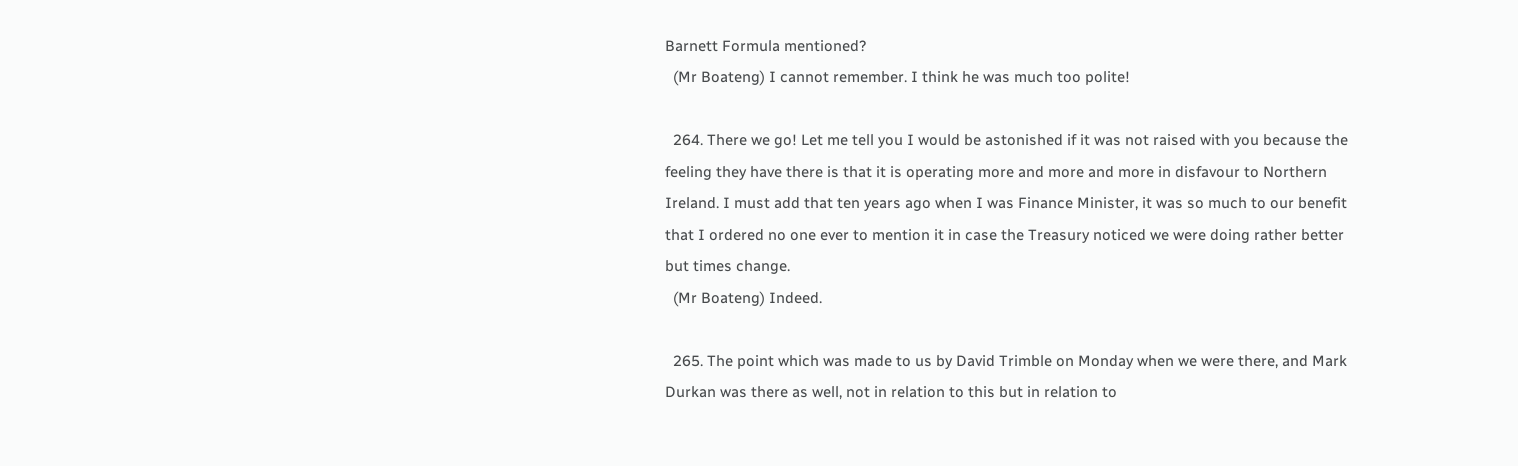Barnett Formula mentioned?
  (Mr Boateng) I cannot remember. I think he was much too polite!

  264. There we go! Let me tell you I would be astonished if it was not raised with you because the feeling they have there is that it is operating more and more and more in disfavour to Northern Ireland. I must add that ten years ago when I was Finance Minister, it was so much to our benefit that I ordered no one ever to mention it in case the Treasury noticed we were doing rather better but times change.
  (Mr Boateng) Indeed.

  265. The point which was made to us by David Trimble on Monday when we were there, and Mark Durkan was there as well, not in relation to this but in relation to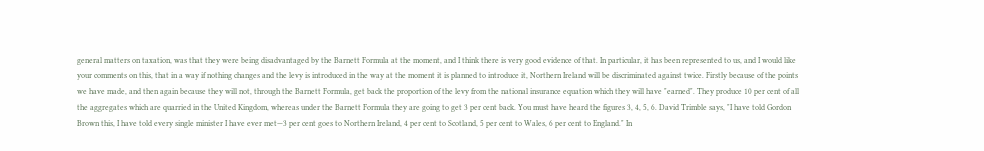general matters on taxation, was that they were being disadvantaged by the Barnett Formula at the moment, and I think there is very good evidence of that. In particular, it has been represented to us, and I would like your comments on this, that in a way if nothing changes and the levy is introduced in the way at the moment it is planned to introduce it, Northern Ireland will be discriminated against twice. Firstly because of the points we have made, and then again because they will not, through the Barnett Formula, get back the proportion of the levy from the national insurance equation which they will have "earned". They produce 10 per cent of all the aggregates which are quarried in the United Kingdom, whereas under the Barnett Formula they are going to get 3 per cent back. You must have heard the figures 3, 4, 5, 6. David Trimble says, "I have told Gordon Brown this, I have told every single minister I have ever met—3 per cent goes to Northern Ireland, 4 per cent to Scotland, 5 per cent to Wales, 6 per cent to England." In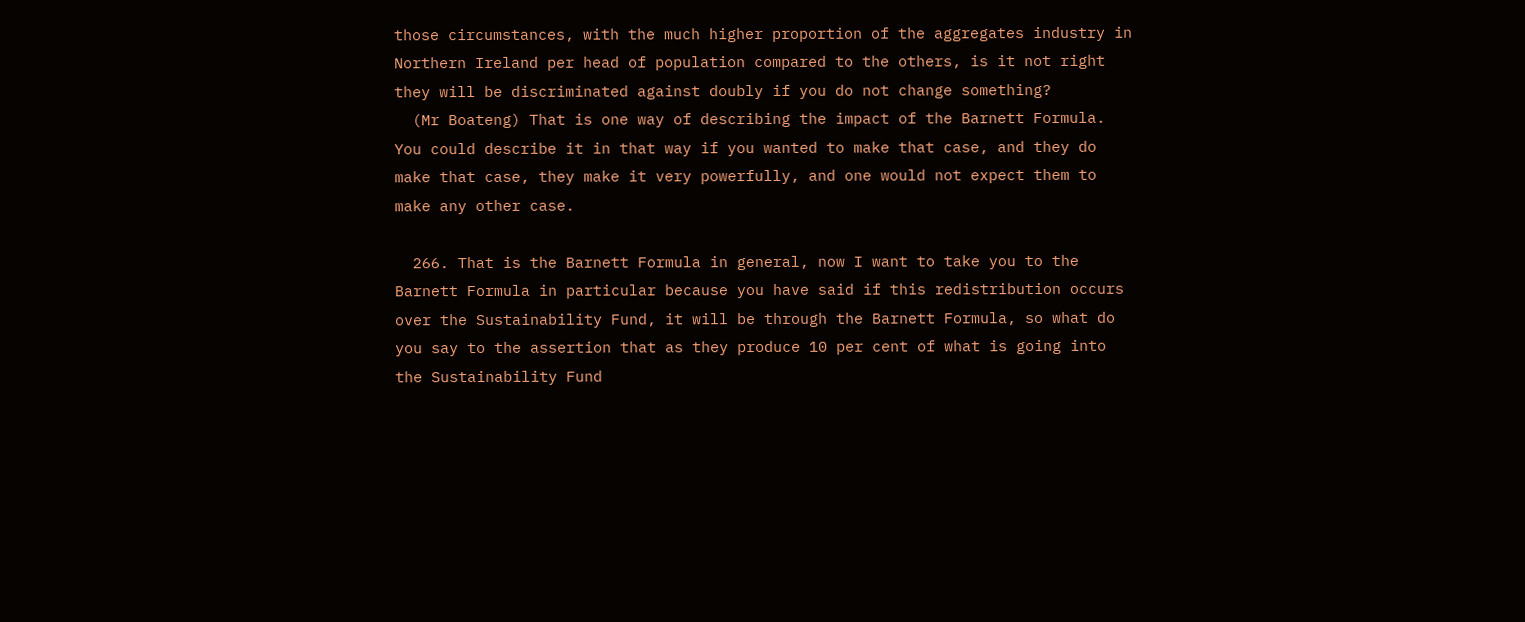those circumstances, with the much higher proportion of the aggregates industry in Northern Ireland per head of population compared to the others, is it not right they will be discriminated against doubly if you do not change something?
  (Mr Boateng) That is one way of describing the impact of the Barnett Formula. You could describe it in that way if you wanted to make that case, and they do make that case, they make it very powerfully, and one would not expect them to make any other case.

  266. That is the Barnett Formula in general, now I want to take you to the Barnett Formula in particular because you have said if this redistribution occurs over the Sustainability Fund, it will be through the Barnett Formula, so what do you say to the assertion that as they produce 10 per cent of what is going into the Sustainability Fund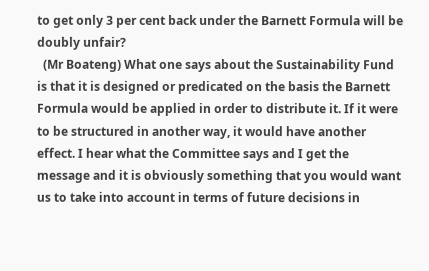to get only 3 per cent back under the Barnett Formula will be doubly unfair?
  (Mr Boateng) What one says about the Sustainability Fund is that it is designed or predicated on the basis the Barnett Formula would be applied in order to distribute it. If it were to be structured in another way, it would have another effect. I hear what the Committee says and I get the message and it is obviously something that you would want us to take into account in terms of future decisions in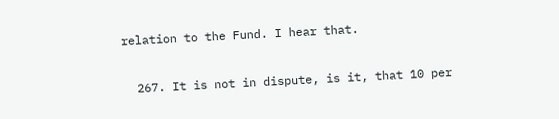relation to the Fund. I hear that.

  267. It is not in dispute, is it, that 10 per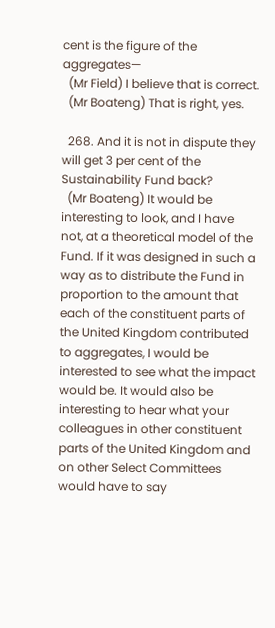cent is the figure of the aggregates—
  (Mr Field) I believe that is correct.
  (Mr Boateng) That is right, yes.

  268. And it is not in dispute they will get 3 per cent of the Sustainability Fund back?
  (Mr Boateng) It would be interesting to look, and I have not, at a theoretical model of the Fund. If it was designed in such a way as to distribute the Fund in proportion to the amount that each of the constituent parts of the United Kingdom contributed to aggregates, I would be interested to see what the impact would be. It would also be interesting to hear what your colleagues in other constituent parts of the United Kingdom and on other Select Committees would have to say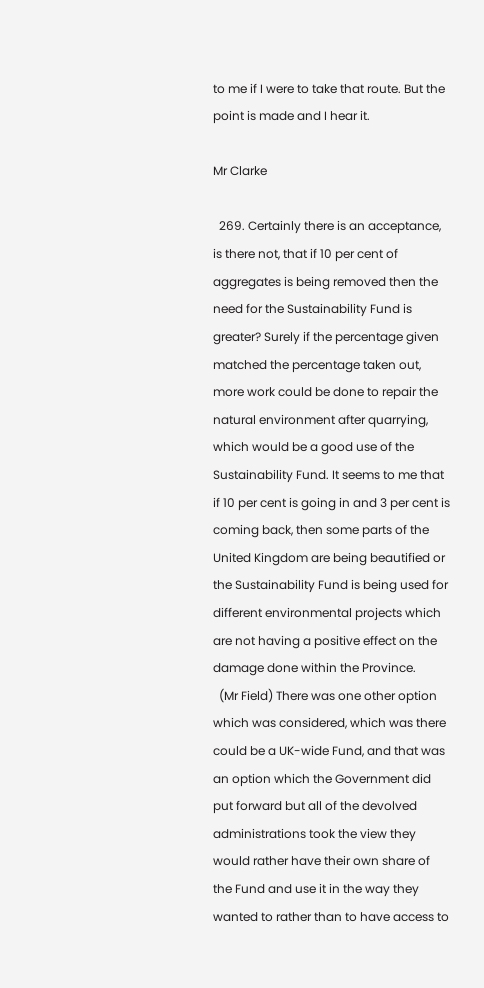to me if I were to take that route. But the point is made and I hear it.

Mr Clarke

  269. Certainly there is an acceptance, is there not, that if 10 per cent of aggregates is being removed then the need for the Sustainability Fund is greater? Surely if the percentage given matched the percentage taken out, more work could be done to repair the natural environment after quarrying, which would be a good use of the Sustainability Fund. It seems to me that if 10 per cent is going in and 3 per cent is coming back, then some parts of the United Kingdom are being beautified or the Sustainability Fund is being used for different environmental projects which are not having a positive effect on the damage done within the Province.
  (Mr Field) There was one other option which was considered, which was there could be a UK-wide Fund, and that was an option which the Government did put forward but all of the devolved administrations took the view they would rather have their own share of the Fund and use it in the way they wanted to rather than to have access to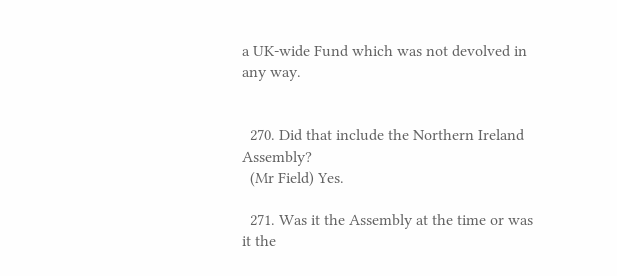a UK-wide Fund which was not devolved in any way.


  270. Did that include the Northern Ireland Assembly?
  (Mr Field) Yes.

  271. Was it the Assembly at the time or was it the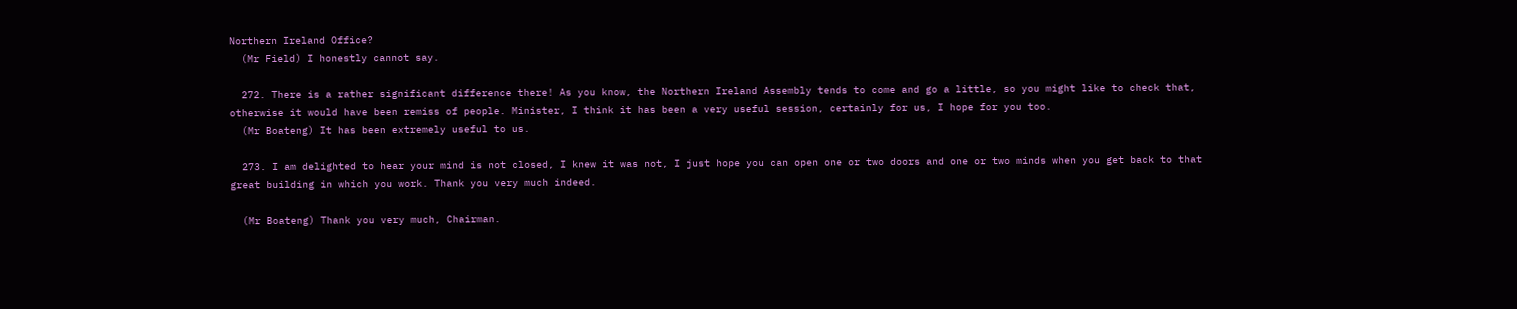Northern Ireland Office?
  (Mr Field) I honestly cannot say.

  272. There is a rather significant difference there! As you know, the Northern Ireland Assembly tends to come and go a little, so you might like to check that, otherwise it would have been remiss of people. Minister, I think it has been a very useful session, certainly for us, I hope for you too.
  (Mr Boateng) It has been extremely useful to us.

  273. I am delighted to hear your mind is not closed, I knew it was not, I just hope you can open one or two doors and one or two minds when you get back to that great building in which you work. Thank you very much indeed.

  (Mr Boateng) Thank you very much, Chairman.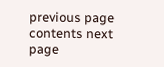previous page contents next page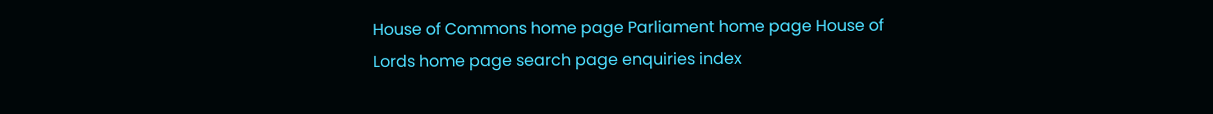House of Commons home page Parliament home page House of Lords home page search page enquiries index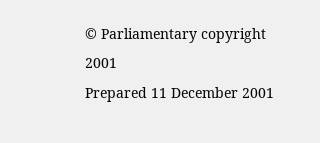© Parliamentary copyright 2001
Prepared 11 December 2001